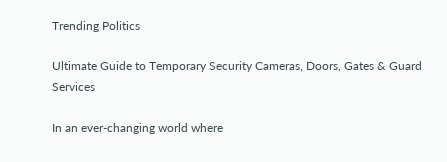Trending Politics

Ultimate Guide to Temporary Security Cameras, Doors, Gates & Guard Services

In an ever-changing world where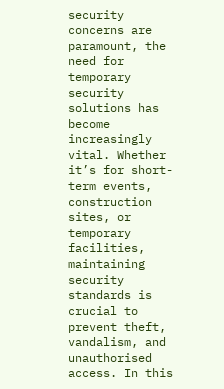security concerns are paramount, the need for temporary security solutions has become increasingly vital. Whether it’s for short-term events, construction sites, or temporary facilities, maintaining security standards is crucial to prevent theft, vandalism, and unauthorised access. In this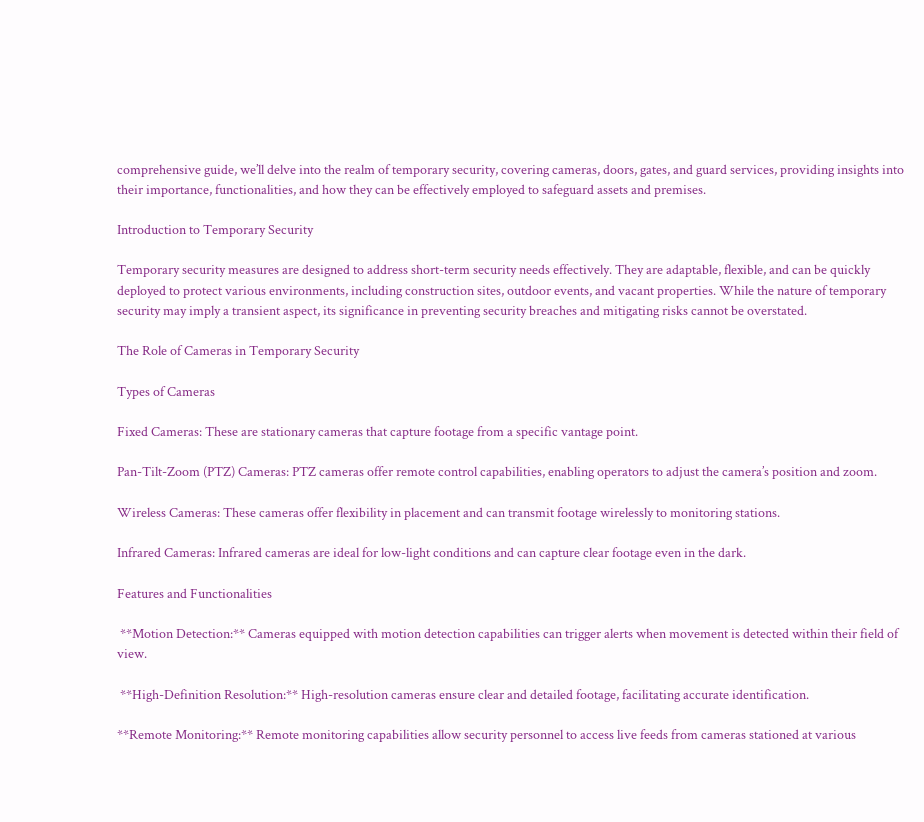comprehensive guide, we’ll delve into the realm of temporary security, covering cameras, doors, gates, and guard services, providing insights into their importance, functionalities, and how they can be effectively employed to safeguard assets and premises.

Introduction to Temporary Security

Temporary security measures are designed to address short-term security needs effectively. They are adaptable, flexible, and can be quickly deployed to protect various environments, including construction sites, outdoor events, and vacant properties. While the nature of temporary security may imply a transient aspect, its significance in preventing security breaches and mitigating risks cannot be overstated.

The Role of Cameras in Temporary Security

Types of Cameras

Fixed Cameras: These are stationary cameras that capture footage from a specific vantage point.

Pan-Tilt-Zoom (PTZ) Cameras: PTZ cameras offer remote control capabilities, enabling operators to adjust the camera’s position and zoom.

Wireless Cameras: These cameras offer flexibility in placement and can transmit footage wirelessly to monitoring stations.

Infrared Cameras: Infrared cameras are ideal for low-light conditions and can capture clear footage even in the dark.

Features and Functionalities

 **Motion Detection:** Cameras equipped with motion detection capabilities can trigger alerts when movement is detected within their field of view.

 **High-Definition Resolution:** High-resolution cameras ensure clear and detailed footage, facilitating accurate identification.

**Remote Monitoring:** Remote monitoring capabilities allow security personnel to access live feeds from cameras stationed at various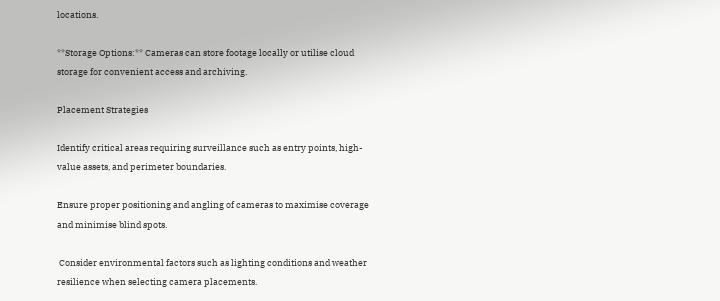locations.

**Storage Options:** Cameras can store footage locally or utilise cloud storage for convenient access and archiving.

Placement Strategies

Identify critical areas requiring surveillance such as entry points, high-value assets, and perimeter boundaries.

Ensure proper positioning and angling of cameras to maximise coverage and minimise blind spots.

 Consider environmental factors such as lighting conditions and weather resilience when selecting camera placements.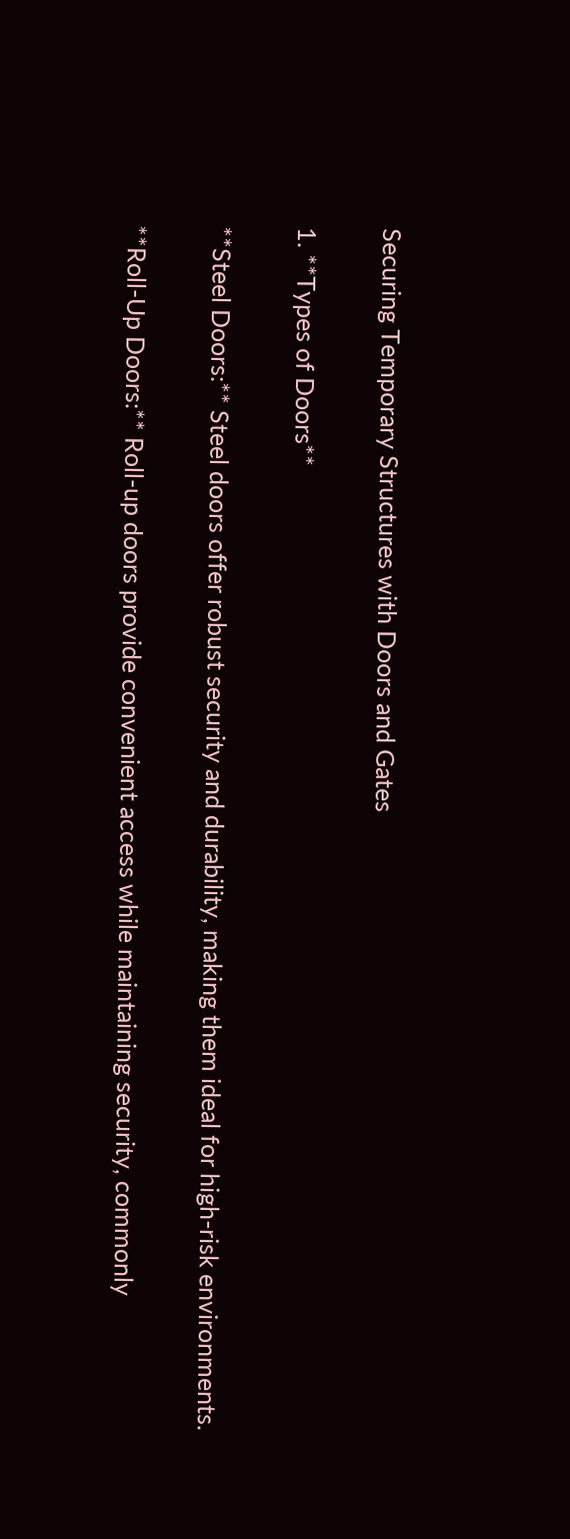Securing Temporary Structures with Doors and Gates

1. **Types of Doors**

**Steel Doors:** Steel doors offer robust security and durability, making them ideal for high-risk environments.

**Roll-Up Doors:** Roll-up doors provide convenient access while maintaining security, commonly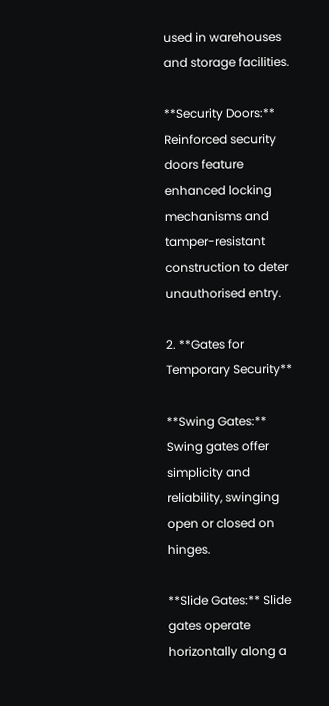used in warehouses and storage facilities.

**Security Doors:** Reinforced security doors feature enhanced locking mechanisms and tamper-resistant construction to deter unauthorised entry.

2. **Gates for Temporary Security**

**Swing Gates:** Swing gates offer simplicity and reliability, swinging open or closed on hinges.

**Slide Gates:** Slide gates operate horizontally along a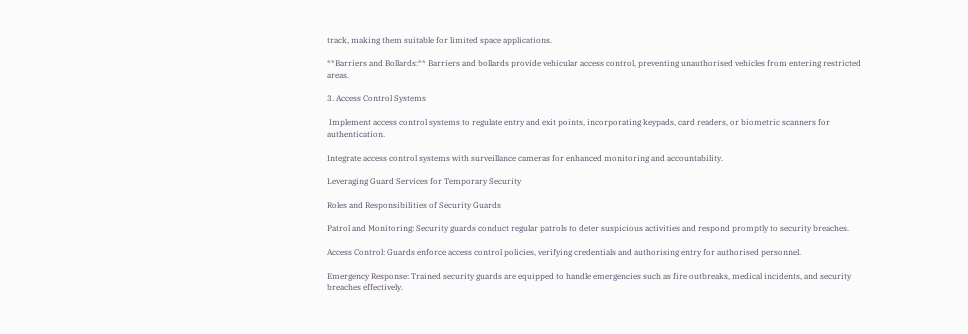track, making them suitable for limited space applications.

**Barriers and Bollards:** Barriers and bollards provide vehicular access control, preventing unauthorised vehicles from entering restricted areas.

3. Access Control Systems

 Implement access control systems to regulate entry and exit points, incorporating keypads, card readers, or biometric scanners for authentication.

Integrate access control systems with surveillance cameras for enhanced monitoring and accountability.

Leveraging Guard Services for Temporary Security

Roles and Responsibilities of Security Guards

Patrol and Monitoring: Security guards conduct regular patrols to deter suspicious activities and respond promptly to security breaches.

Access Control: Guards enforce access control policies, verifying credentials and authorising entry for authorised personnel.

Emergency Response: Trained security guards are equipped to handle emergencies such as fire outbreaks, medical incidents, and security breaches effectively.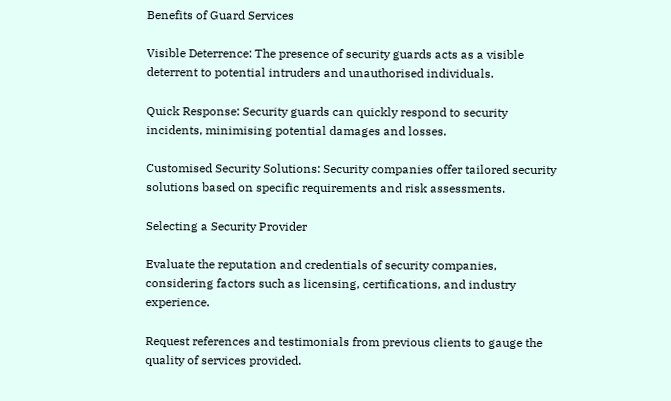Benefits of Guard Services

Visible Deterrence: The presence of security guards acts as a visible deterrent to potential intruders and unauthorised individuals.

Quick Response: Security guards can quickly respond to security incidents, minimising potential damages and losses.

Customised Security Solutions: Security companies offer tailored security solutions based on specific requirements and risk assessments.

Selecting a Security Provider

Evaluate the reputation and credentials of security companies, considering factors such as licensing, certifications, and industry experience.

Request references and testimonials from previous clients to gauge the quality of services provided.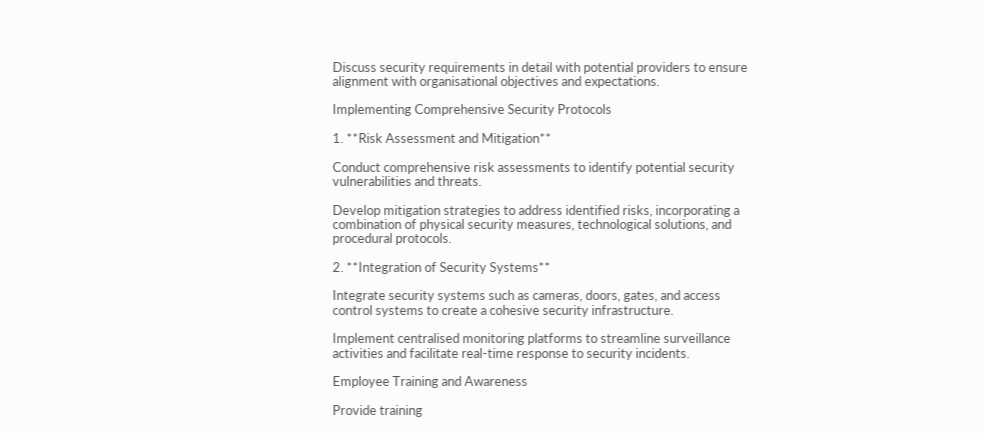Discuss security requirements in detail with potential providers to ensure alignment with organisational objectives and expectations.

Implementing Comprehensive Security Protocols

1. **Risk Assessment and Mitigation**

Conduct comprehensive risk assessments to identify potential security vulnerabilities and threats.

Develop mitigation strategies to address identified risks, incorporating a combination of physical security measures, technological solutions, and procedural protocols.

2. **Integration of Security Systems**

Integrate security systems such as cameras, doors, gates, and access control systems to create a cohesive security infrastructure.

Implement centralised monitoring platforms to streamline surveillance activities and facilitate real-time response to security incidents.

Employee Training and Awareness

Provide training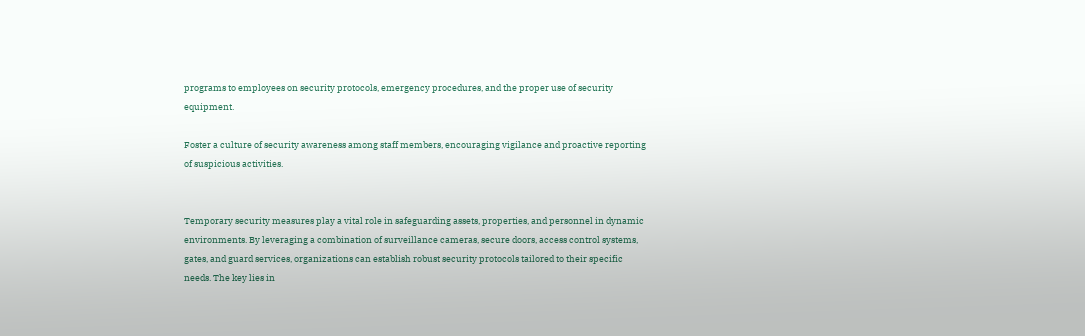programs to employees on security protocols, emergency procedures, and the proper use of security equipment.

Foster a culture of security awareness among staff members, encouraging vigilance and proactive reporting of suspicious activities.


Temporary security measures play a vital role in safeguarding assets, properties, and personnel in dynamic environments. By leveraging a combination of surveillance cameras, secure doors, access control systems, gates, and guard services, organizations can establish robust security protocols tailored to their specific needs. The key lies in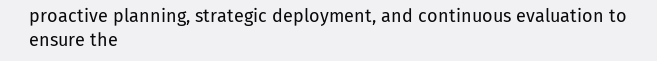proactive planning, strategic deployment, and continuous evaluation to ensure the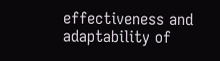effectiveness and adaptability of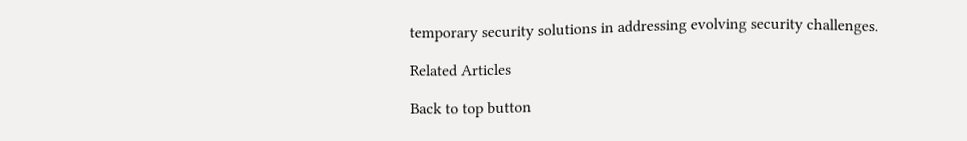temporary security solutions in addressing evolving security challenges.

Related Articles

Back to top button